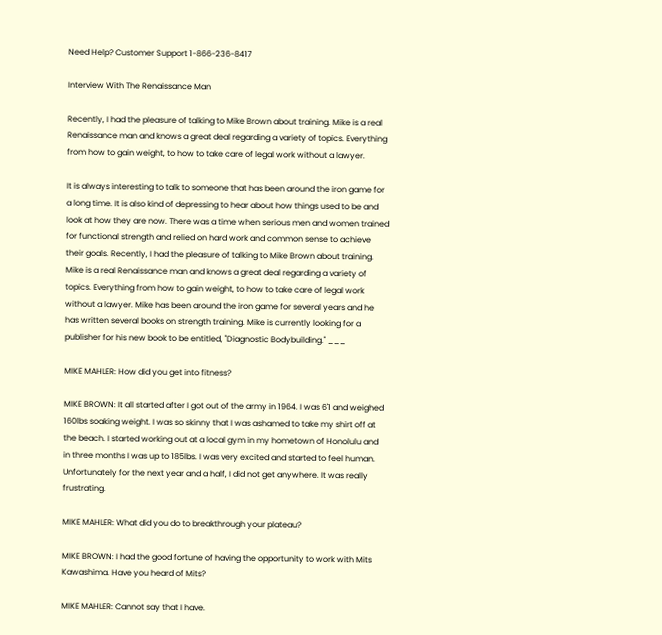Need Help? Customer Support 1-866-236-8417

Interview With The Renaissance Man

Recently, I had the pleasure of talking to Mike Brown about training. Mike is a real Renaissance man and knows a great deal regarding a variety of topics. Everything from how to gain weight, to how to take care of legal work without a lawyer.

It is always interesting to talk to someone that has been around the iron game for a long time. It is also kind of depressing to hear about how things used to be and look at how they are now. There was a time when serious men and women trained for functional strength and relied on hard work and common sense to achieve their goals. Recently, I had the pleasure of talking to Mike Brown about training. Mike is a real Renaissance man and knows a great deal regarding a variety of topics. Everything from how to gain weight, to how to take care of legal work without a lawyer. Mike has been around the iron game for several years and he has written several books on strength training. Mike is currently looking for a publisher for his new book to be entitled, "Diagnostic Bodybuilding." ___

MIKE MAHLER: How did you get into fitness?

MIKE BROWN: It all started after I got out of the army in 1964. I was 6'1 and weighed 160lbs soaking weight. I was so skinny that I was ashamed to take my shirt off at the beach. I started working out at a local gym in my hometown of Honolulu and in three months I was up to 185lbs. I was very excited and started to feel human. Unfortunately for the next year and a half, I did not get anywhere. It was really frustrating.

MIKE MAHLER: What did you do to breakthrough your plateau?

MIKE BROWN: I had the good fortune of having the opportunity to work with Mits Kawashima. Have you heard of Mits?

MIKE MAHLER: Cannot say that I have.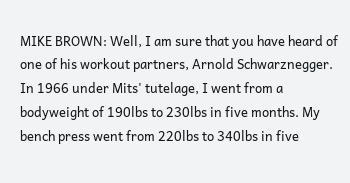MIKE BROWN: Well, I am sure that you have heard of one of his workout partners, Arnold Schwarznegger. In 1966 under Mits' tutelage, I went from a bodyweight of 190lbs to 230lbs in five months. My bench press went from 220lbs to 340lbs in five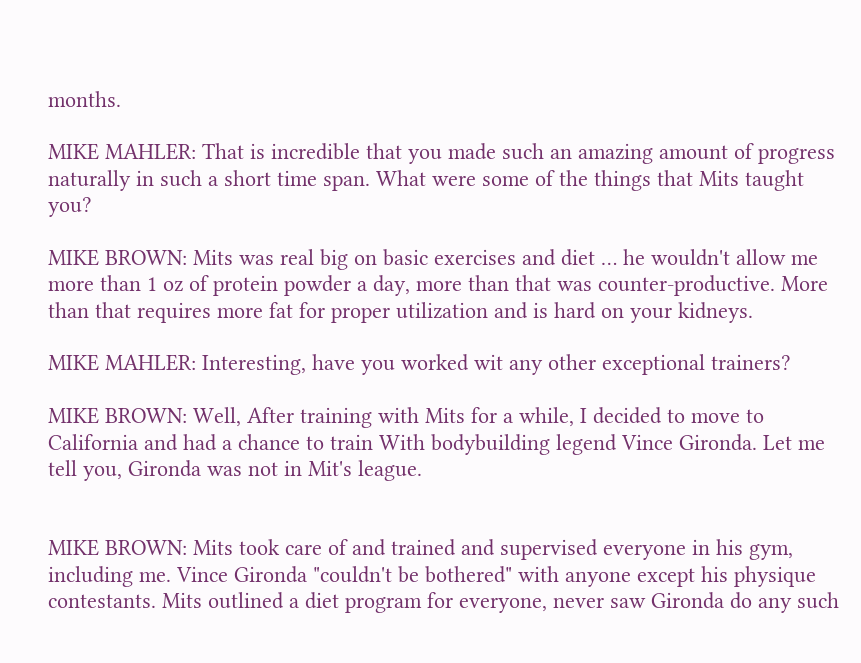months.

MIKE MAHLER: That is incredible that you made such an amazing amount of progress naturally in such a short time span. What were some of the things that Mits taught you?

MIKE BROWN: Mits was real big on basic exercises and diet … he wouldn't allow me more than 1 oz of protein powder a day, more than that was counter-productive. More than that requires more fat for proper utilization and is hard on your kidneys.

MIKE MAHLER: Interesting, have you worked wit any other exceptional trainers?

MIKE BROWN: Well, After training with Mits for a while, I decided to move to California and had a chance to train With bodybuilding legend Vince Gironda. Let me tell you, Gironda was not in Mit's league.


MIKE BROWN: Mits took care of and trained and supervised everyone in his gym, including me. Vince Gironda "couldn't be bothered" with anyone except his physique contestants. Mits outlined a diet program for everyone, never saw Gironda do any such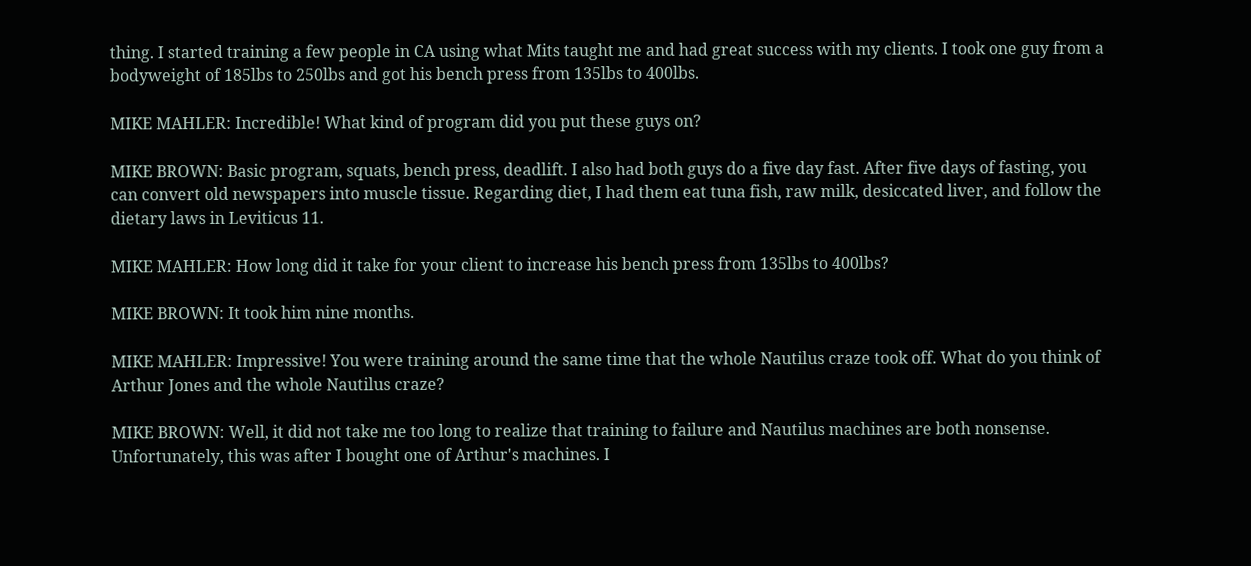thing. I started training a few people in CA using what Mits taught me and had great success with my clients. I took one guy from a bodyweight of 185lbs to 250lbs and got his bench press from 135lbs to 400lbs.

MIKE MAHLER: Incredible! What kind of program did you put these guys on?

MIKE BROWN: Basic program, squats, bench press, deadlift. I also had both guys do a five day fast. After five days of fasting, you can convert old newspapers into muscle tissue. Regarding diet, I had them eat tuna fish, raw milk, desiccated liver, and follow the dietary laws in Leviticus 11.

MIKE MAHLER: How long did it take for your client to increase his bench press from 135lbs to 400lbs?

MIKE BROWN: It took him nine months.

MIKE MAHLER: Impressive! You were training around the same time that the whole Nautilus craze took off. What do you think of Arthur Jones and the whole Nautilus craze?

MIKE BROWN: Well, it did not take me too long to realize that training to failure and Nautilus machines are both nonsense. Unfortunately, this was after I bought one of Arthur's machines. I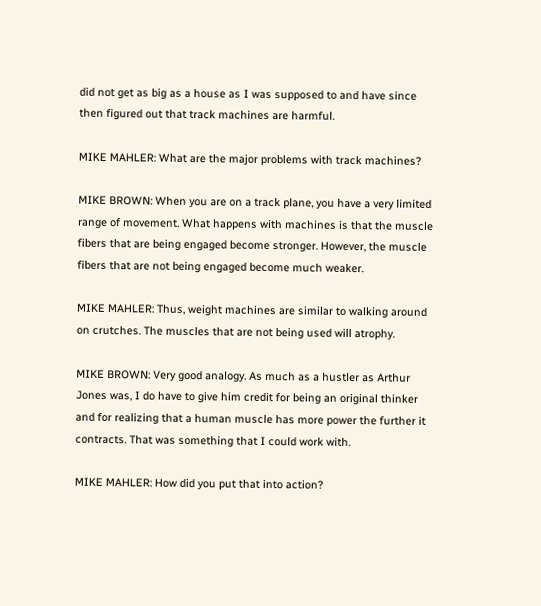did not get as big as a house as I was supposed to and have since then figured out that track machines are harmful.

MIKE MAHLER: What are the major problems with track machines?

MIKE BROWN: When you are on a track plane, you have a very limited range of movement. What happens with machines is that the muscle fibers that are being engaged become stronger. However, the muscle fibers that are not being engaged become much weaker.

MIKE MAHLER: Thus, weight machines are similar to walking around on crutches. The muscles that are not being used will atrophy.

MIKE BROWN: Very good analogy. As much as a hustler as Arthur Jones was, I do have to give him credit for being an original thinker and for realizing that a human muscle has more power the further it contracts. That was something that I could work with.

MIKE MAHLER: How did you put that into action?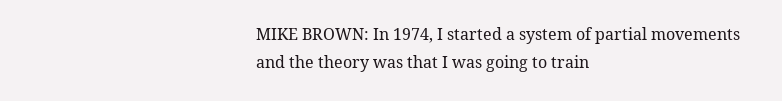MIKE BROWN: In 1974, I started a system of partial movements and the theory was that I was going to train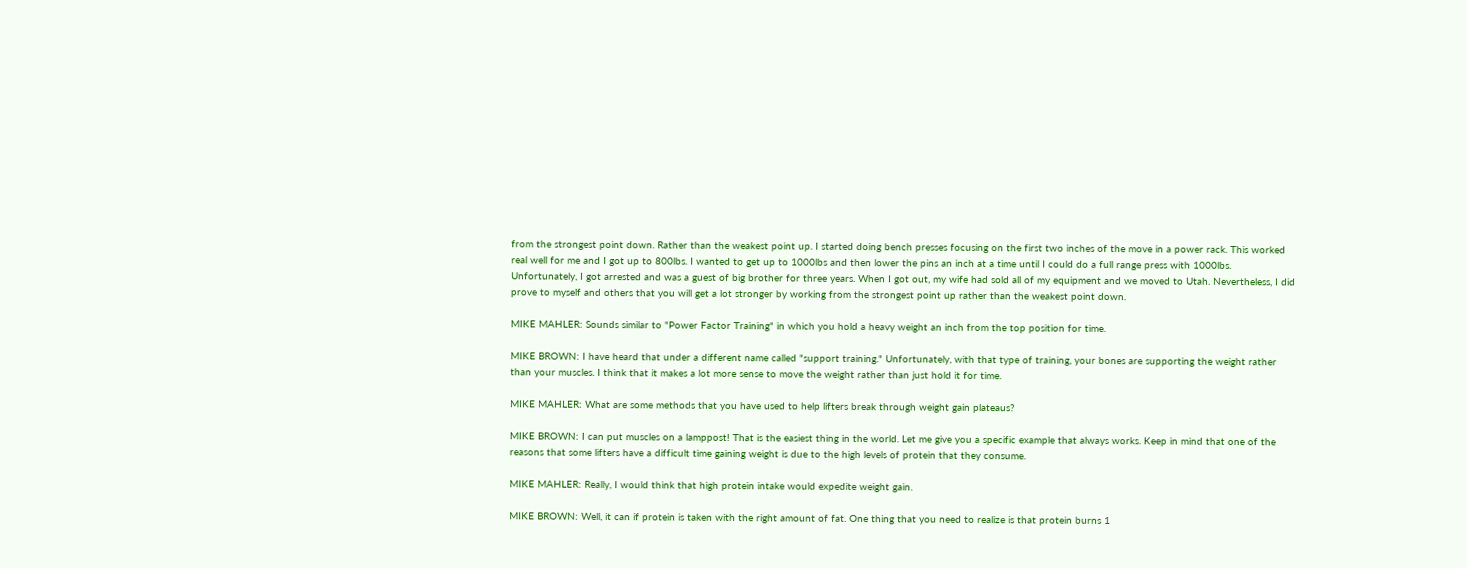from the strongest point down. Rather than the weakest point up. I started doing bench presses focusing on the first two inches of the move in a power rack. This worked real well for me and I got up to 800lbs. I wanted to get up to 1000lbs and then lower the pins an inch at a time until I could do a full range press with 1000lbs. Unfortunately, I got arrested and was a guest of big brother for three years. When I got out, my wife had sold all of my equipment and we moved to Utah. Nevertheless, I did prove to myself and others that you will get a lot stronger by working from the strongest point up rather than the weakest point down.

MIKE MAHLER: Sounds similar to "Power Factor Training" in which you hold a heavy weight an inch from the top position for time.

MIKE BROWN: I have heard that under a different name called "support training." Unfortunately, with that type of training, your bones are supporting the weight rather than your muscles. I think that it makes a lot more sense to move the weight rather than just hold it for time.

MIKE MAHLER: What are some methods that you have used to help lifters break through weight gain plateaus?

MIKE BROWN: I can put muscles on a lamppost! That is the easiest thing in the world. Let me give you a specific example that always works. Keep in mind that one of the reasons that some lifters have a difficult time gaining weight is due to the high levels of protein that they consume.

MIKE MAHLER: Really, I would think that high protein intake would expedite weight gain.

MIKE BROWN: Well, it can if protein is taken with the right amount of fat. One thing that you need to realize is that protein burns 1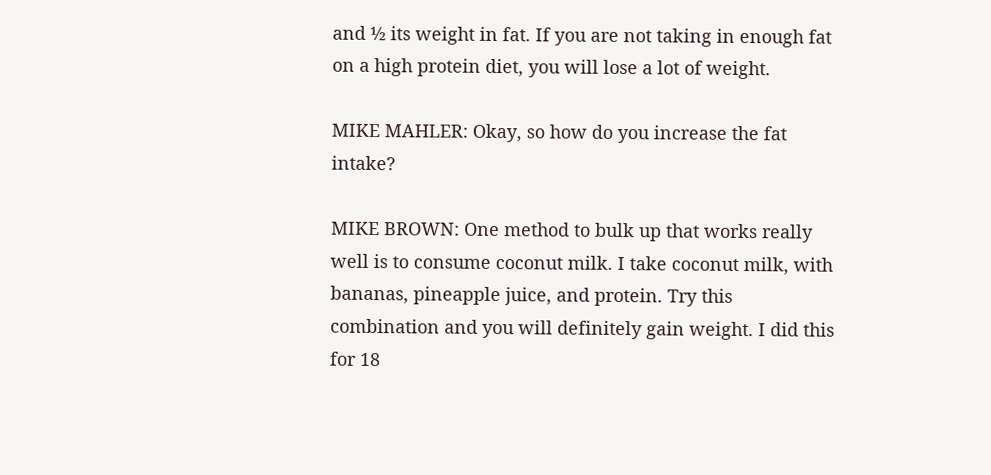and ½ its weight in fat. If you are not taking in enough fat on a high protein diet, you will lose a lot of weight.

MIKE MAHLER: Okay, so how do you increase the fat intake?

MIKE BROWN: One method to bulk up that works really well is to consume coconut milk. I take coconut milk, with bananas, pineapple juice, and protein. Try this combination and you will definitely gain weight. I did this for 18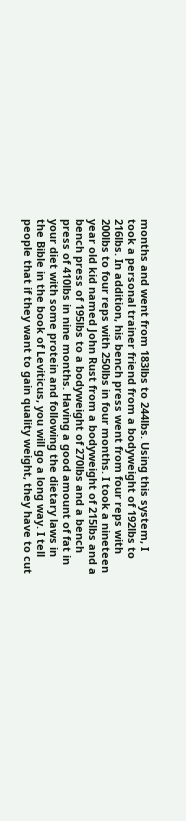months and went from 183lbs to 244lbs. Using this system, I took a personal trainer friend from a bodyweight of 192lbs to 216lbs. In addition, his bench press went from four reps with 200lbs to four reps with 250lbs in four months. I took a nineteen year old kid named John Rust from a bodyweight of 215lbs and a bench press of 195lbs to a bodyweight of 270lbs and a bench press of 410lbs in nine months. Having a good amount of fat in your diet with some protein and following the dietary laws in the Bible in the book of Leviticus, you will go a long way. I tell people that if they want to gain quality weight, they have to cut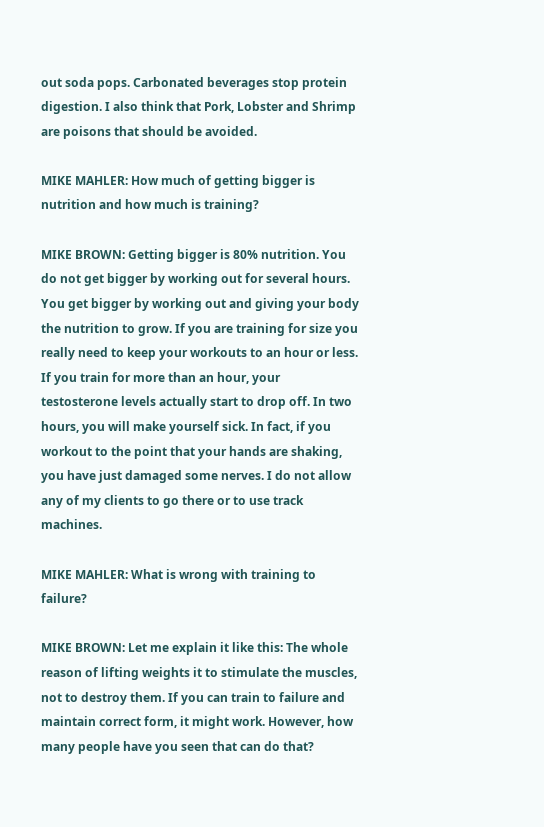out soda pops. Carbonated beverages stop protein digestion. I also think that Pork, Lobster and Shrimp are poisons that should be avoided.

MIKE MAHLER: How much of getting bigger is nutrition and how much is training?

MIKE BROWN: Getting bigger is 80% nutrition. You do not get bigger by working out for several hours. You get bigger by working out and giving your body the nutrition to grow. If you are training for size you really need to keep your workouts to an hour or less. If you train for more than an hour, your testosterone levels actually start to drop off. In two hours, you will make yourself sick. In fact, if you workout to the point that your hands are shaking, you have just damaged some nerves. I do not allow any of my clients to go there or to use track machines.

MIKE MAHLER: What is wrong with training to failure?

MIKE BROWN: Let me explain it like this: The whole reason of lifting weights it to stimulate the muscles, not to destroy them. If you can train to failure and maintain correct form, it might work. However, how many people have you seen that can do that?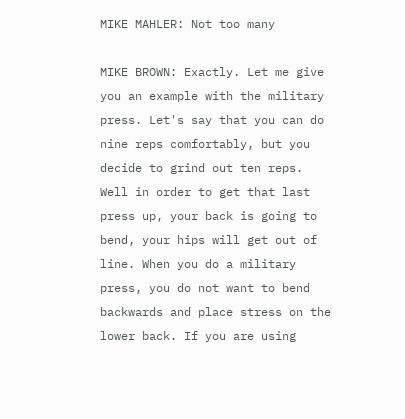MIKE MAHLER: Not too many

MIKE BROWN: Exactly. Let me give you an example with the military press. Let's say that you can do nine reps comfortably, but you decide to grind out ten reps. Well in order to get that last press up, your back is going to bend, your hips will get out of line. When you do a military press, you do not want to bend backwards and place stress on the lower back. If you are using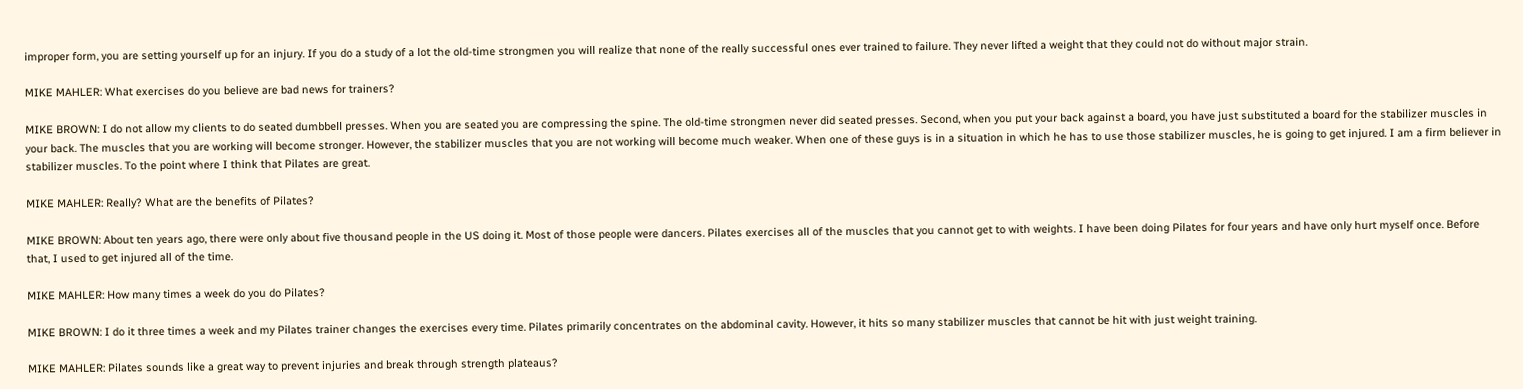improper form, you are setting yourself up for an injury. If you do a study of a lot the old-time strongmen you will realize that none of the really successful ones ever trained to failure. They never lifted a weight that they could not do without major strain.

MIKE MAHLER: What exercises do you believe are bad news for trainers?

MIKE BROWN: I do not allow my clients to do seated dumbbell presses. When you are seated you are compressing the spine. The old-time strongmen never did seated presses. Second, when you put your back against a board, you have just substituted a board for the stabilizer muscles in your back. The muscles that you are working will become stronger. However, the stabilizer muscles that you are not working will become much weaker. When one of these guys is in a situation in which he has to use those stabilizer muscles, he is going to get injured. I am a firm believer in stabilizer muscles. To the point where I think that Pilates are great.

MIKE MAHLER: Really? What are the benefits of Pilates?

MIKE BROWN: About ten years ago, there were only about five thousand people in the US doing it. Most of those people were dancers. Pilates exercises all of the muscles that you cannot get to with weights. I have been doing Pilates for four years and have only hurt myself once. Before that, I used to get injured all of the time.

MIKE MAHLER: How many times a week do you do Pilates?

MIKE BROWN: I do it three times a week and my Pilates trainer changes the exercises every time. Pilates primarily concentrates on the abdominal cavity. However, it hits so many stabilizer muscles that cannot be hit with just weight training.

MIKE MAHLER: Pilates sounds like a great way to prevent injuries and break through strength plateaus?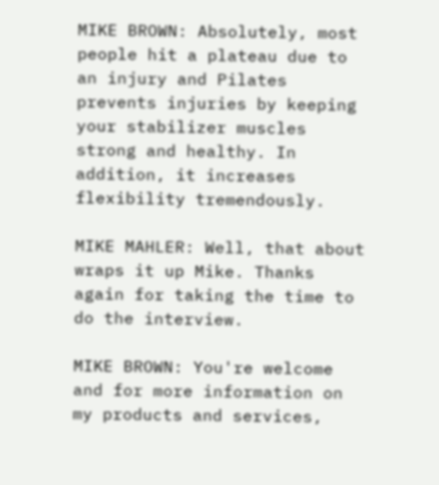MIKE BROWN: Absolutely, most people hit a plateau due to an injury and Pilates prevents injuries by keeping your stabilizer muscles strong and healthy. In addition, it increases flexibility tremendously.

MIKE MAHLER: Well, that about wraps it up Mike. Thanks again for taking the time to do the interview.

MIKE BROWN: You're welcome and for more information on my products and services,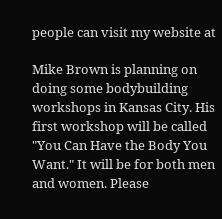people can visit my website at

Mike Brown is planning on doing some bodybuilding workshops in Kansas City. His first workshop will be called "You Can Have the Body You Want." It will be for both men and women. Please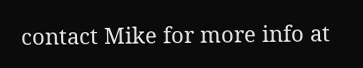contact Mike for more info at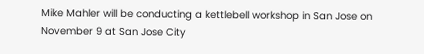Mike Mahler will be conducting a kettlebell workshop in San Jose on November 9 at San Jose City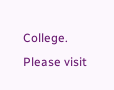College. Please visit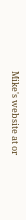Mike's website at or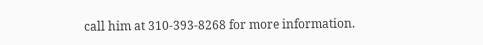call him at 310-393-8268 for more information.